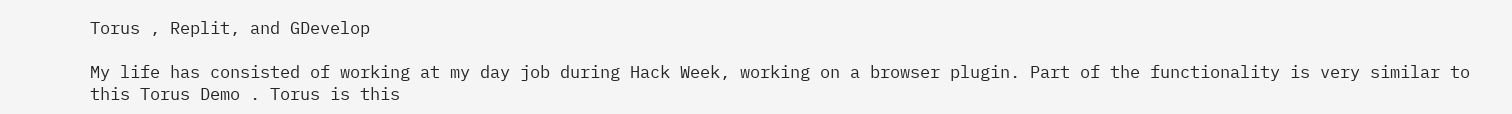Torus , Replit, and GDevelop

My life has consisted of working at my day job during Hack Week, working on a browser plugin. Part of the functionality is very similar to this Torus Demo . Torus is this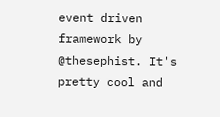event driven framework by @thesephist. It's pretty cool and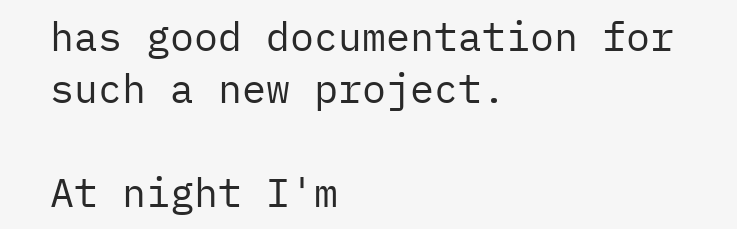has good documentation for such a new project.

At night I'm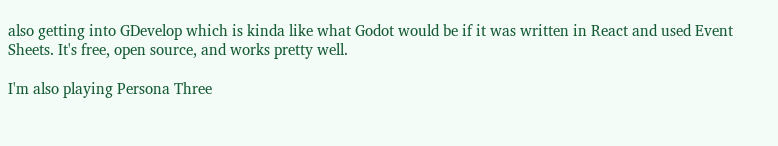also getting into GDevelop which is kinda like what Godot would be if it was written in React and used Event Sheets. It's free, open source, and works pretty well.

I'm also playing Persona Three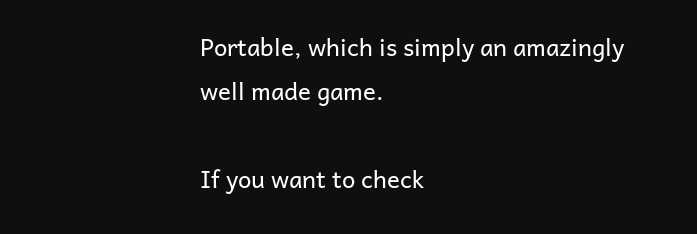Portable, which is simply an amazingly well made game.

If you want to check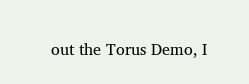out the Torus Demo, I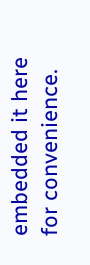embedded it here for convenience.